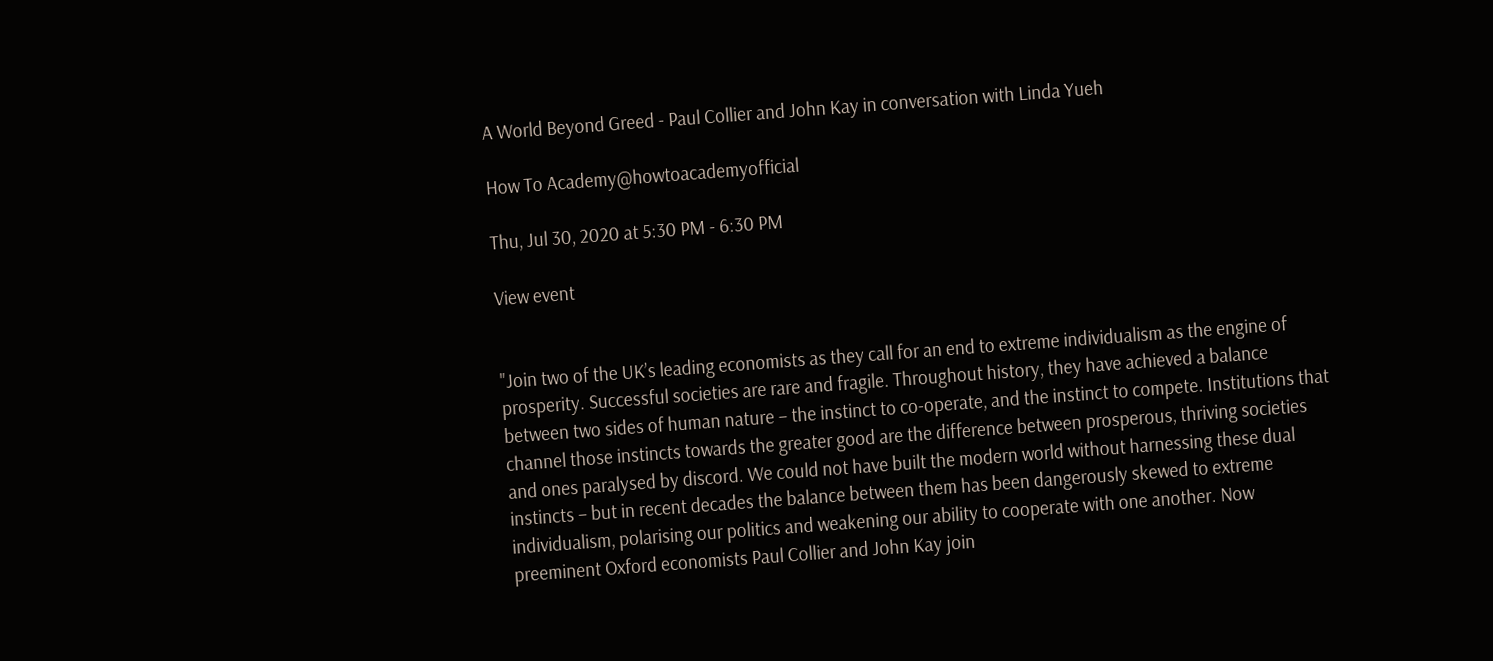A World Beyond Greed - Paul Collier and John Kay in conversation with Linda Yueh

How To Academy@howtoacademyofficial

Thu, Jul 30, 2020 at 5:30 PM - 6:30 PM

View event


"Join two of the UK’s leading economists as they call for an end to extreme individualism as the engine of prosperity. Successful societies are rare and fragile. Throughout history, they have achieved a balance between two sides of human nature – the instinct to co-operate, and the instinct to compete. Institutions that channel those instincts towards the greater good are the difference between prosperous, thriving societies and ones paralysed by discord. We could not have built the modern world without harnessing these dual instincts – but in recent decades the balance between them has been dangerously skewed to extreme individualism, polarising our politics and weakening our ability to cooperate with one another. Now preeminent Oxford economists Paul Collier and John Kay join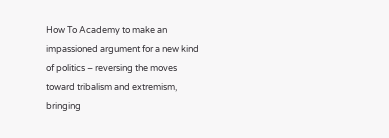How To Academy to make an impassioned argument for a new kind of politics – reversing the moves toward tribalism and extremism, bringing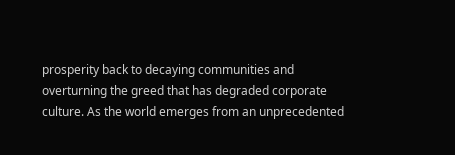prosperity back to decaying communities and overturning the greed that has degraded corporate culture. As the world emerges from an unprecedented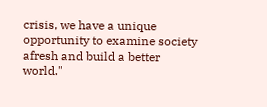crisis, we have a unique opportunity to examine society afresh and build a better world."